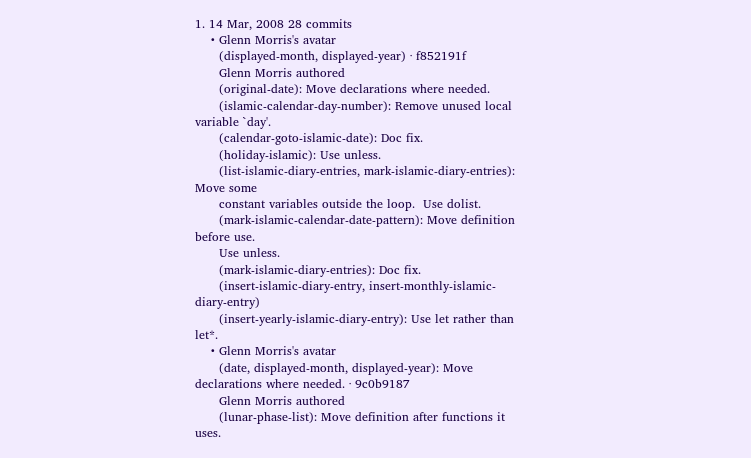1. 14 Mar, 2008 28 commits
    • Glenn Morris's avatar
      (displayed-month, displayed-year) · f852191f
      Glenn Morris authored
      (original-date): Move declarations where needed.
      (islamic-calendar-day-number): Remove unused local variable `day'.
      (calendar-goto-islamic-date): Doc fix.
      (holiday-islamic): Use unless.
      (list-islamic-diary-entries, mark-islamic-diary-entries): Move some
      constant variables outside the loop.  Use dolist.
      (mark-islamic-calendar-date-pattern): Move definition before use.
      Use unless.
      (mark-islamic-diary-entries): Doc fix.
      (insert-islamic-diary-entry, insert-monthly-islamic-diary-entry)
      (insert-yearly-islamic-diary-entry): Use let rather than let*.
    • Glenn Morris's avatar
      (date, displayed-month, displayed-year): Move declarations where needed. · 9c0b9187
      Glenn Morris authored
      (lunar-phase-list): Move definition after functions it uses.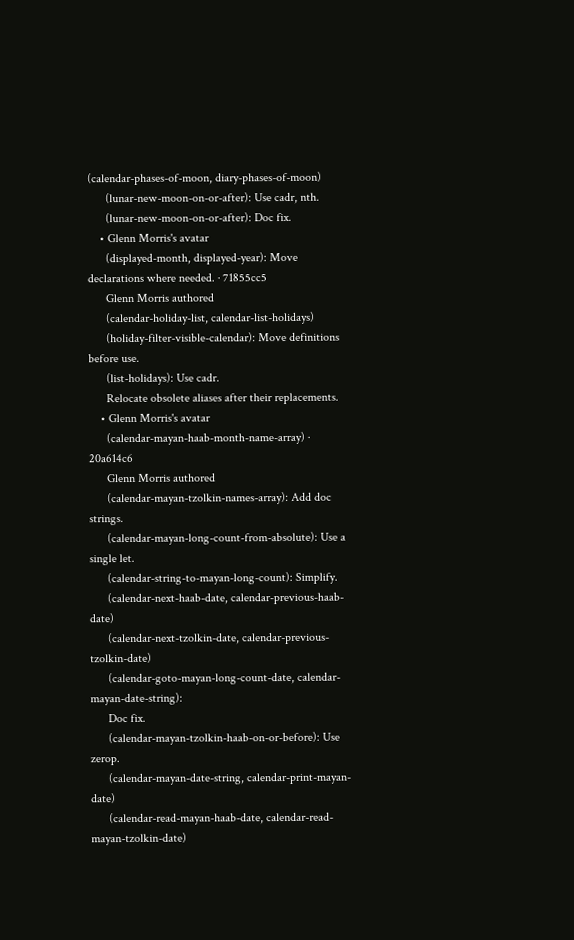(calendar-phases-of-moon, diary-phases-of-moon)
      (lunar-new-moon-on-or-after): Use cadr, nth.
      (lunar-new-moon-on-or-after): Doc fix.
    • Glenn Morris's avatar
      (displayed-month, displayed-year): Move declarations where needed. · 71855cc5
      Glenn Morris authored
      (calendar-holiday-list, calendar-list-holidays)
      (holiday-filter-visible-calendar): Move definitions before use.
      (list-holidays): Use cadr.
      Relocate obsolete aliases after their replacements.
    • Glenn Morris's avatar
      (calendar-mayan-haab-month-name-array) · 20a614c6
      Glenn Morris authored
      (calendar-mayan-tzolkin-names-array): Add doc strings.
      (calendar-mayan-long-count-from-absolute): Use a single let.
      (calendar-string-to-mayan-long-count): Simplify.
      (calendar-next-haab-date, calendar-previous-haab-date)
      (calendar-next-tzolkin-date, calendar-previous-tzolkin-date)
      (calendar-goto-mayan-long-count-date, calendar-mayan-date-string):
      Doc fix.
      (calendar-mayan-tzolkin-haab-on-or-before): Use zerop.
      (calendar-mayan-date-string, calendar-print-mayan-date)
      (calendar-read-mayan-haab-date, calendar-read-mayan-tzolkin-date)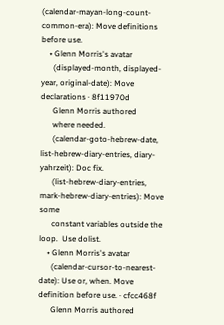(calendar-mayan-long-count-common-era): Move definitions before use.
    • Glenn Morris's avatar
      (displayed-month, displayed-year, original-date): Move declarations · 8f11970d
      Glenn Morris authored
      where needed.
      (calendar-goto-hebrew-date, list-hebrew-diary-entries, diary-yahrzeit): Doc fix.
      (list-hebrew-diary-entries, mark-hebrew-diary-entries): Move some
      constant variables outside the loop.  Use dolist.
    • Glenn Morris's avatar
      (calendar-cursor-to-nearest-date): Use or, when. Move definition before use. · cfcc468f
      Glenn Morris authored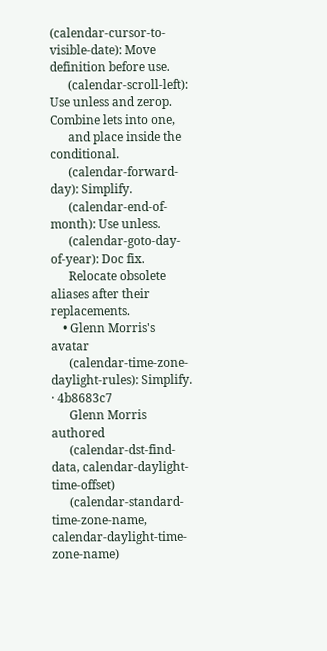(calendar-cursor-to-visible-date): Move definition before use.
      (calendar-scroll-left): Use unless and zerop.  Combine lets into one,
      and place inside the conditional.
      (calendar-forward-day): Simplify.
      (calendar-end-of-month): Use unless.
      (calendar-goto-day-of-year): Doc fix.
      Relocate obsolete aliases after their replacements.
    • Glenn Morris's avatar
      (calendar-time-zone-daylight-rules): Simplify. · 4b8683c7
      Glenn Morris authored
      (calendar-dst-find-data, calendar-daylight-time-offset)
      (calendar-standard-time-zone-name, calendar-daylight-time-zone-name)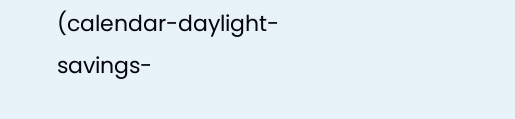(calendar-daylight-savings-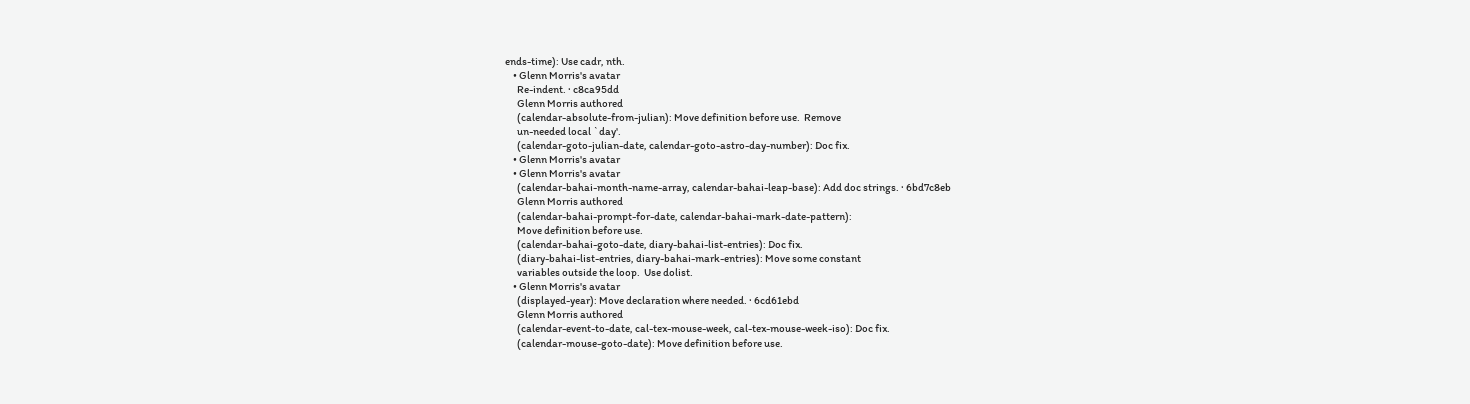ends-time): Use cadr, nth.
    • Glenn Morris's avatar
      Re-indent. · c8ca95dd
      Glenn Morris authored
      (calendar-absolute-from-julian): Move definition before use.  Remove
      un-needed local `day'.
      (calendar-goto-julian-date, calendar-goto-astro-day-number): Doc fix.
    • Glenn Morris's avatar
    • Glenn Morris's avatar
      (calendar-bahai-month-name-array, calendar-bahai-leap-base): Add doc strings. · 6bd7c8eb
      Glenn Morris authored
      (calendar-bahai-prompt-for-date, calendar-bahai-mark-date-pattern):
      Move definition before use.
      (calendar-bahai-goto-date, diary-bahai-list-entries): Doc fix.
      (diary-bahai-list-entries, diary-bahai-mark-entries): Move some constant
      variables outside the loop.  Use dolist.
    • Glenn Morris's avatar
      (displayed-year): Move declaration where needed. · 6cd61ebd
      Glenn Morris authored
      (calendar-event-to-date, cal-tex-mouse-week, cal-tex-mouse-week-iso): Doc fix.
      (calendar-mouse-goto-date): Move definition before use.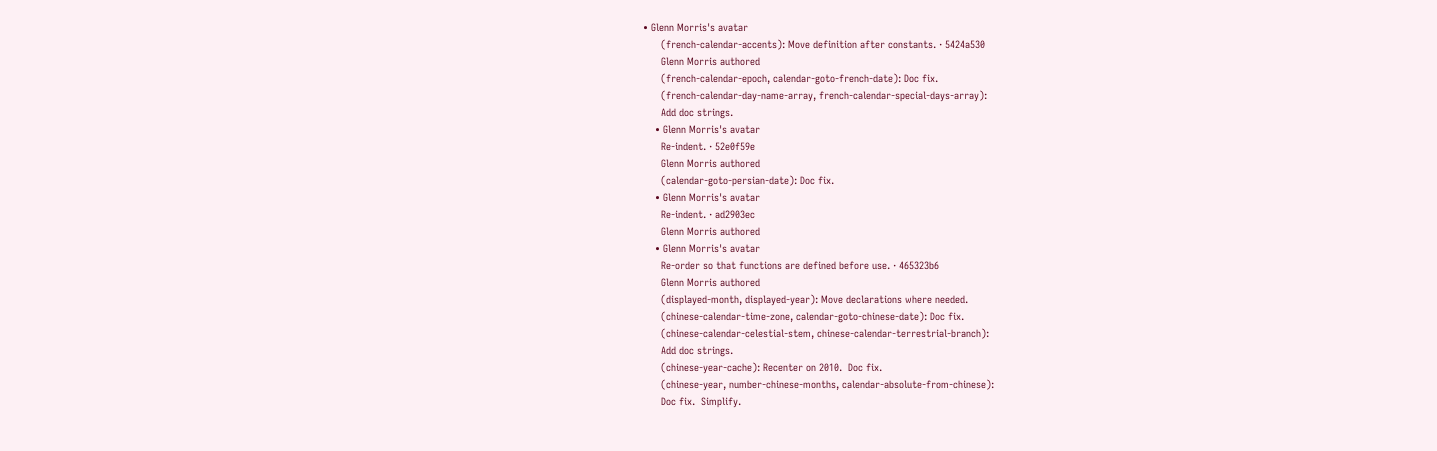• Glenn Morris's avatar
      (french-calendar-accents): Move definition after constants. · 5424a530
      Glenn Morris authored
      (french-calendar-epoch, calendar-goto-french-date): Doc fix.
      (french-calendar-day-name-array, french-calendar-special-days-array):
      Add doc strings.
    • Glenn Morris's avatar
      Re-indent. · 52e0f59e
      Glenn Morris authored
      (calendar-goto-persian-date): Doc fix.
    • Glenn Morris's avatar
      Re-indent. · ad2903ec
      Glenn Morris authored
    • Glenn Morris's avatar
      Re-order so that functions are defined before use. · 465323b6
      Glenn Morris authored
      (displayed-month, displayed-year): Move declarations where needed.
      (chinese-calendar-time-zone, calendar-goto-chinese-date): Doc fix.
      (chinese-calendar-celestial-stem, chinese-calendar-terrestrial-branch):
      Add doc strings.
      (chinese-year-cache): Recenter on 2010.  Doc fix.
      (chinese-year, number-chinese-months, calendar-absolute-from-chinese):
      Doc fix.  Simplify.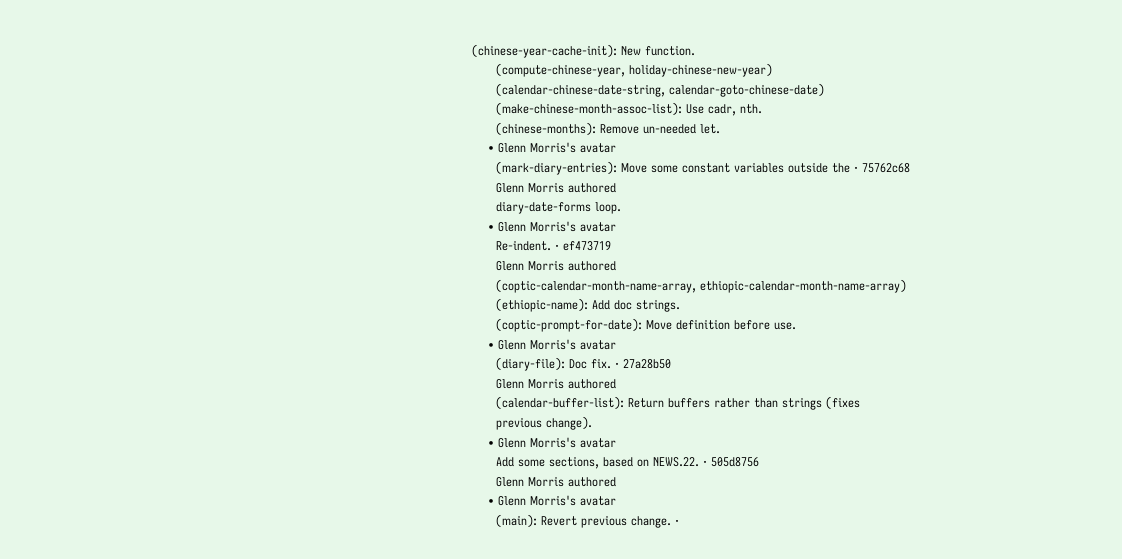(chinese-year-cache-init): New function.
      (compute-chinese-year, holiday-chinese-new-year)
      (calendar-chinese-date-string, calendar-goto-chinese-date)
      (make-chinese-month-assoc-list): Use cadr, nth.
      (chinese-months): Remove un-needed let.
    • Glenn Morris's avatar
      (mark-diary-entries): Move some constant variables outside the · 75762c68
      Glenn Morris authored
      diary-date-forms loop.
    • Glenn Morris's avatar
      Re-indent. · ef473719
      Glenn Morris authored
      (coptic-calendar-month-name-array, ethiopic-calendar-month-name-array)
      (ethiopic-name): Add doc strings.
      (coptic-prompt-for-date): Move definition before use.
    • Glenn Morris's avatar
      (diary-file): Doc fix. · 27a28b50
      Glenn Morris authored
      (calendar-buffer-list): Return buffers rather than strings (fixes
      previous change).
    • Glenn Morris's avatar
      Add some sections, based on NEWS.22. · 505d8756
      Glenn Morris authored
    • Glenn Morris's avatar
      (main): Revert previous change. ·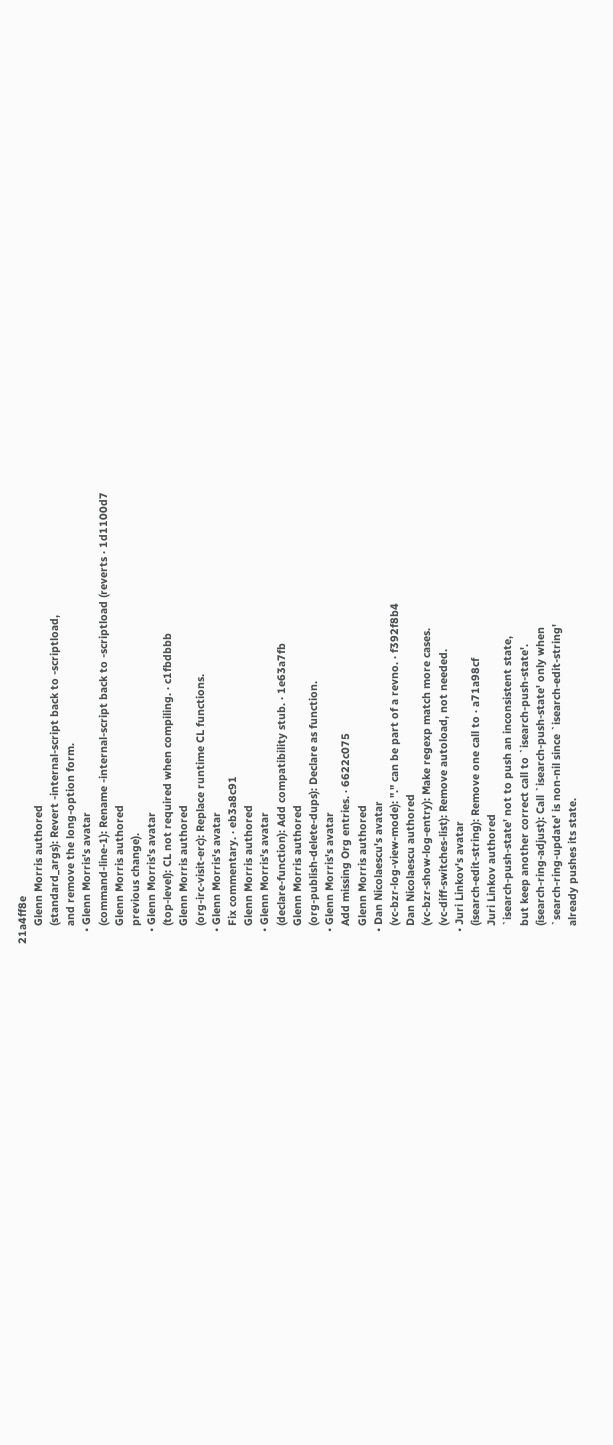21a4ff8e
      Glenn Morris authored
      (standard_args): Revert -internal-script back to -scriptload,
      and remove the long-option form.
    • Glenn Morris's avatar
      (command-line-1): Rename -internal-script back to -scriptload (reverts · 1d1100d7
      Glenn Morris authored
      previous change).
    • Glenn Morris's avatar
      (top-level): CL not required when compiling. · c1fbdbbb
      Glenn Morris authored
      (org-irc-visit-erc): Replace runtime CL functions.
    • Glenn Morris's avatar
      Fix commentary. · eb3a8c91
      Glenn Morris authored
    • Glenn Morris's avatar
      (declare-function): Add compatibility stub. · 1e63a7fb
      Glenn Morris authored
      (org-publish-delete-dups): Declare as function.
    • Glenn Morris's avatar
      Add missing Org entries. · 6622c075
      Glenn Morris authored
    • Dan Nicolaescu's avatar
      (vc-bzr-log-view-mode): "." can be part of a revno. · f392f8b4
      Dan Nicolaescu authored
      (vc-bzr-show-log-entry): Make regexp match more cases.
      (vc-diff-switches-list): Remove autoload, not needed.
    • Juri Linkov's avatar
      (isearch-edit-string): Remove one call to · a71a98cf
      Juri Linkov authored
      `isearch-push-state' not to push an inconsistent state,
      but keep another correct call to `isearch-push-state'.
      (isearch-ring-adjust): Call `isearch-push-state' only when
      `search-ring-update' is non-nil since `isearch-edit-string'
      already pushes its state.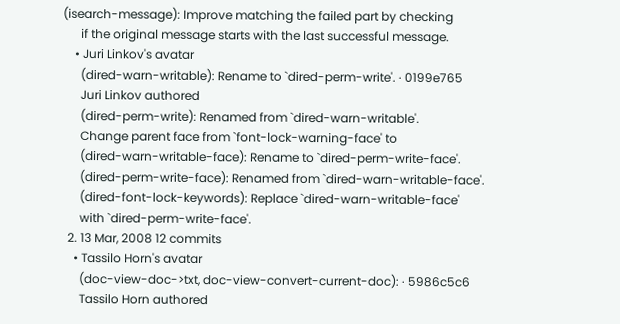(isearch-message): Improve matching the failed part by checking
      if the original message starts with the last successful message.
    • Juri Linkov's avatar
      (dired-warn-writable): Rename to `dired-perm-write'. · 0199e765
      Juri Linkov authored
      (dired-perm-write): Renamed from `dired-warn-writable'.
      Change parent face from `font-lock-warning-face' to
      (dired-warn-writable-face): Rename to `dired-perm-write-face'.
      (dired-perm-write-face): Renamed from `dired-warn-writable-face'.
      (dired-font-lock-keywords): Replace `dired-warn-writable-face'
      with `dired-perm-write-face'.
  2. 13 Mar, 2008 12 commits
    • Tassilo Horn's avatar
      (doc-view-doc->txt, doc-view-convert-current-doc): · 5986c5c6
      Tassilo Horn authored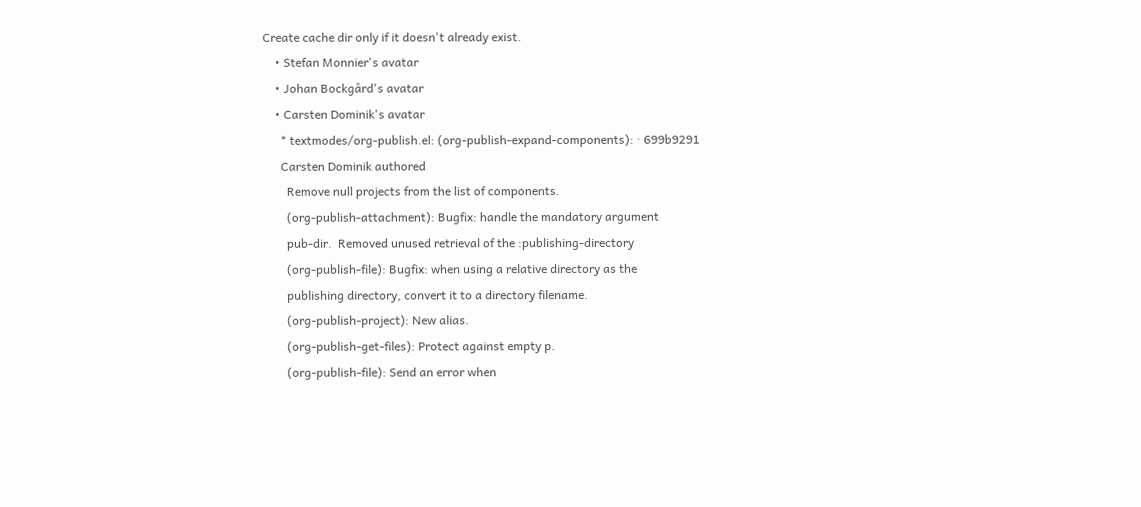Create cache dir only if it doesn't already exist.
    • Stefan Monnier's avatar
    • Johan Bockgård's avatar
    • Carsten Dominik's avatar
      * textmodes/org-publish.el: (org-publish-expand-components): · 699b9291
      Carsten Dominik authored
        Remove null projects from the list of components.
        (org-publish-attachment): Bugfix: handle the mandatory argument
        pub-dir.  Removed unused retrieval of the :publishing-directory
        (org-publish-file): Bugfix: when using a relative directory as the
        publishing directory, convert it to a directory filename.
        (org-publish-project): New alias.
        (org-publish-get-files): Protect against empty p.
        (org-publish-file): Send an error when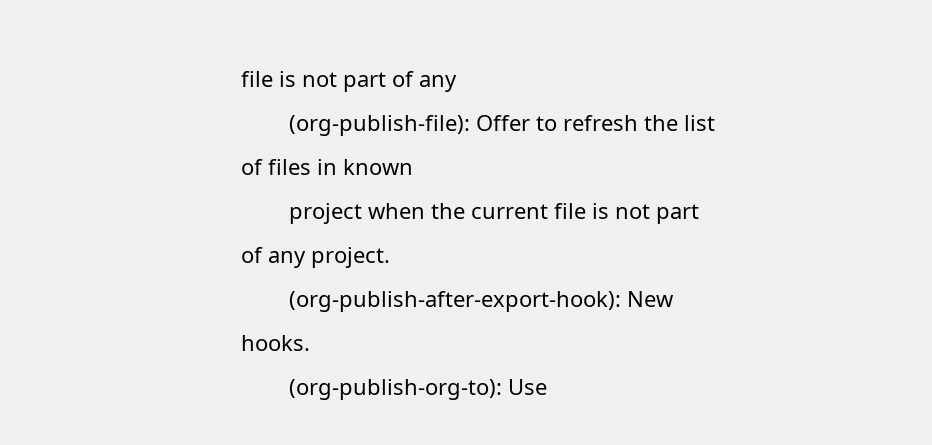file is not part of any
        (org-publish-file): Offer to refresh the list of files in known
        project when the current file is not part of any project.
        (org-publish-after-export-hook): New hooks.
        (org-publish-org-to): Use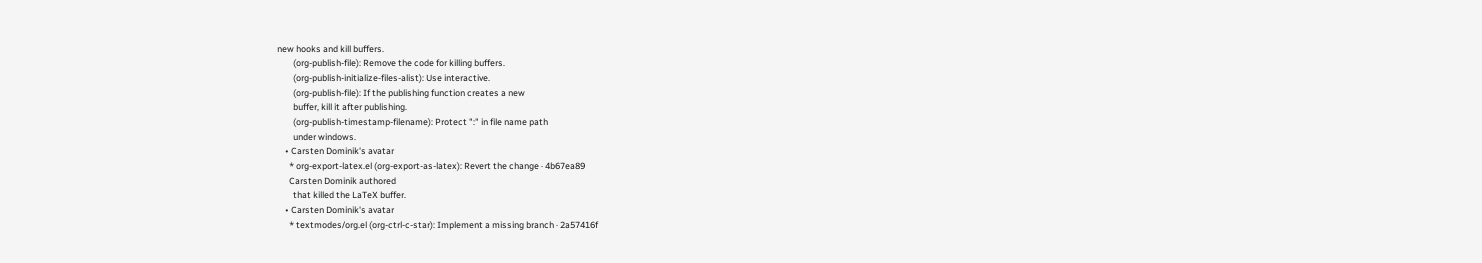new hooks and kill buffers.
        (org-publish-file): Remove the code for killing buffers.
        (org-publish-initialize-files-alist): Use interactive.
        (org-publish-file): If the publishing function creates a new
        buffer, kill it after publishing.
        (org-publish-timestamp-filename): Protect ":" in file name path
        under windows.
    • Carsten Dominik's avatar
      * org-export-latex.el (org-export-as-latex): Revert the change · 4b67ea89
      Carsten Dominik authored
        that killed the LaTeX buffer.
    • Carsten Dominik's avatar
      * textmodes/org.el (org-ctrl-c-star): Implement a missing branch · 2a57416f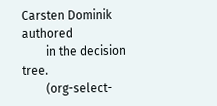Carsten Dominik authored
        in the decision tree.
        (org-select-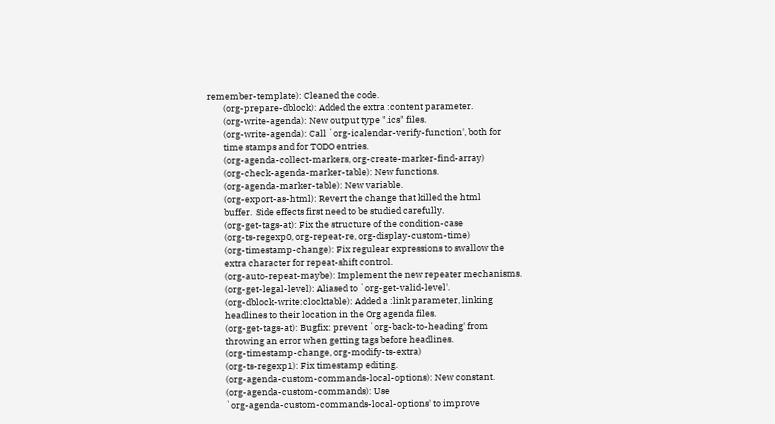remember-template): Cleaned the code.
        (org-prepare-dblock): Added the extra :content parameter.
        (org-write-agenda): New output type ".ics" files.
        (org-write-agenda): Call `org-icalendar-verify-function', both for
        time stamps and for TODO entries.
        (org-agenda-collect-markers, org-create-marker-find-array)
        (org-check-agenda-marker-table): New functions.
        (org-agenda-marker-table): New variable.
        (org-export-as-html): Revert the change that killed the html
        buffer.  Side effects first need to be studied carefully.
        (org-get-tags-at): Fix the structure of the condition-case
        (org-ts-regexp0, org-repeat-re, org-display-custom-time)
        (org-timestamp-change): Fix regulear expressions to swallow the
        extra character for repeat-shift control.
        (org-auto-repeat-maybe): Implement the new repeater mechanisms.
        (org-get-legal-level): Aliased to `org-get-valid-level'.
        (org-dblock-write:clocktable): Added a :link parameter, linking
        headlines to their location in the Org agenda files.
        (org-get-tags-at): Bugfix: prevent `org-back-to-heading' from
        throwing an error when getting tags before headlines.
        (org-timestamp-change, org-modify-ts-extra)
        (org-ts-regexp1): Fix timestamp editing.
        (org-agenda-custom-commands-local-options): New constant.
        (org-agenda-custom-commands): Use
        `org-agenda-custom-commands-local-options' to improve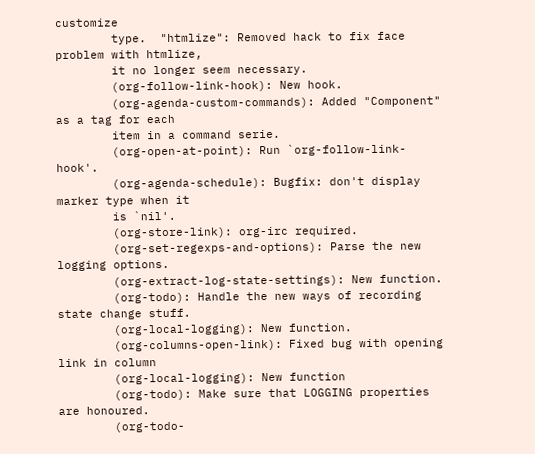customize
        type.  "htmlize": Removed hack to fix face problem with htmlize,
        it no longer seem necessary.
        (org-follow-link-hook): New hook.
        (org-agenda-custom-commands): Added "Component" as a tag for each
        item in a command serie.
        (org-open-at-point): Run `org-follow-link-hook'.
        (org-agenda-schedule): Bugfix: don't display marker type when it
        is `nil'.
        (org-store-link): org-irc required.
        (org-set-regexps-and-options): Parse the new logging options.
        (org-extract-log-state-settings): New function.
        (org-todo): Handle the new ways of recording state change stuff.
        (org-local-logging): New function.
        (org-columns-open-link): Fixed bug with opening link in column
        (org-local-logging): New function
        (org-todo): Make sure that LOGGING properties are honoured.
        (org-todo-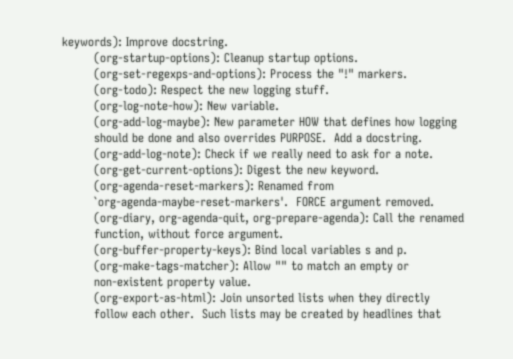keywords): Improve docstring.
        (org-startup-options): Cleanup startup options.
        (org-set-regexps-and-options): Process the "!" markers.
        (org-todo): Respect the new logging stuff.
        (org-log-note-how): New variable.
        (org-add-log-maybe): New parameter HOW that defines how logging
        should be done and also overrides PURPOSE.  Add a docstring.
        (org-add-log-note): Check if we really need to ask for a note.
        (org-get-current-options): Digest the new keyword.
        (org-agenda-reset-markers): Renamed from
        `org-agenda-maybe-reset-markers'.  FORCE argument removed.
        (org-diary, org-agenda-quit, org-prepare-agenda): Call the renamed
        function, without force argument.
        (org-buffer-property-keys): Bind local variables s and p.
        (org-make-tags-matcher): Allow "" to match an empty or
        non-existent property value.
        (org-export-as-html): Join unsorted lists when they directly
        follow each other.  Such lists may be created by headlines that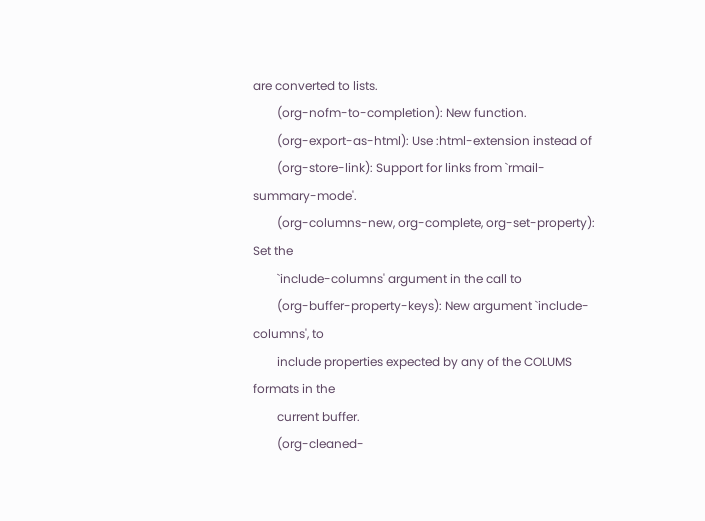are converted to lists.
        (org-nofm-to-completion): New function.
        (org-export-as-html): Use :html-extension instead of
        (org-store-link): Support for links from `rmail-summary-mode'.
        (org-columns-new, org-complete, org-set-property): Set the
        `include-columns' argument in the call to
        (org-buffer-property-keys): New argument `include-columns', to
        include properties expected by any of the COLUMS formats in the
        current buffer.
        (org-cleaned-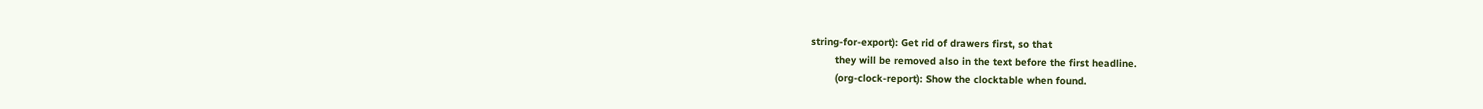string-for-export): Get rid of drawers first, so that
        they will be removed also in the text before the first headline.
        (org-clock-report): Show the clocktable when found.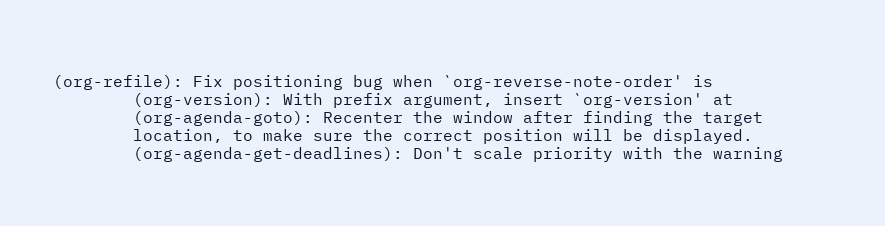(org-refile): Fix positioning bug when `org-reverse-note-order' is
        (org-version): With prefix argument, insert `org-version' at
        (org-agenda-goto): Recenter the window after finding the target
        location, to make sure the correct position will be displayed.
        (org-agenda-get-deadlines): Don't scale priority with the warning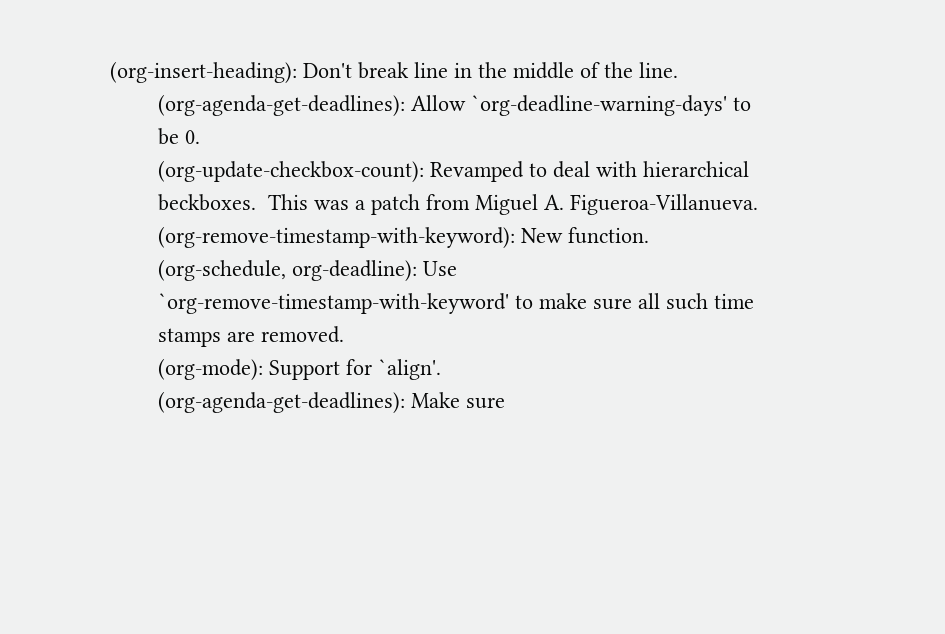(org-insert-heading): Don't break line in the middle of the line.
        (org-agenda-get-deadlines): Allow `org-deadline-warning-days' to
        be 0.
        (org-update-checkbox-count): Revamped to deal with hierarchical
        beckboxes.  This was a patch from Miguel A. Figueroa-Villanueva.
        (org-remove-timestamp-with-keyword): New function.
        (org-schedule, org-deadline): Use
        `org-remove-timestamp-with-keyword' to make sure all such time
        stamps are removed.
        (org-mode): Support for `align'.
        (org-agenda-get-deadlines): Make sure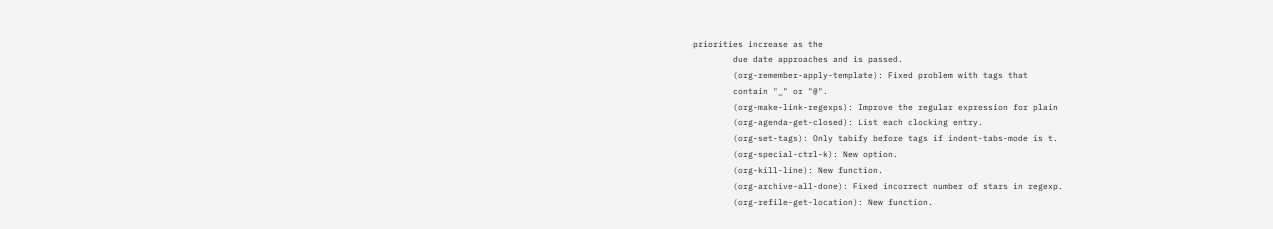priorities increase as the
        due date approaches and is passed.
        (org-remember-apply-template): Fixed problem with tags that
        contain "_" or "@".
        (org-make-link-regexps): Improve the regular expression for plain
        (org-agenda-get-closed): List each clocking entry.
        (org-set-tags): Only tabify before tags if indent-tabs-mode is t.
        (org-special-ctrl-k): New option.
        (org-kill-line): New function.
        (org-archive-all-done): Fixed incorrect number of stars in regexp.
        (org-refile-get-location): New function.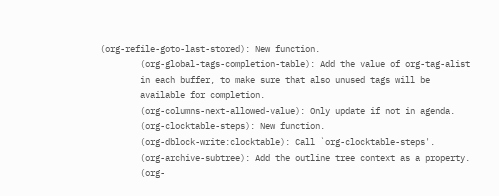(org-refile-goto-last-stored): New function.
        (org-global-tags-completion-table): Add the value of org-tag-alist
        in each buffer, to make sure that also unused tags will be
        available for completion.
        (org-columns-next-allowed-value): Only update if not in agenda.
        (org-clocktable-steps): New function.
        (org-dblock-write:clocktable): Call `org-clocktable-steps'.
        (org-archive-subtree): Add the outline tree context as a property.
        (org-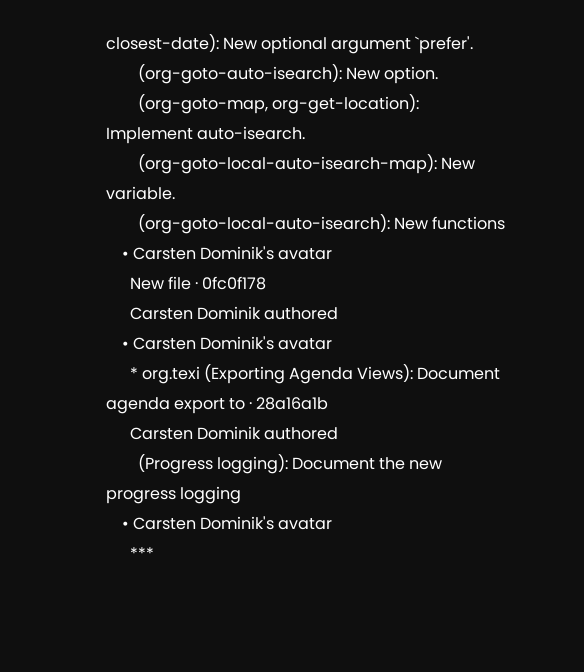closest-date): New optional argument `prefer'.
        (org-goto-auto-isearch): New option.
        (org-goto-map, org-get-location): Implement auto-isearch.
        (org-goto-local-auto-isearch-map): New variable.
        (org-goto-local-auto-isearch): New functions
    • Carsten Dominik's avatar
      New file · 0fc0f178
      Carsten Dominik authored
    • Carsten Dominik's avatar
      * org.texi (Exporting Agenda Views): Document agenda export to · 28a16a1b
      Carsten Dominik authored
        (Progress logging): Document the new progress logging
    • Carsten Dominik's avatar
      ***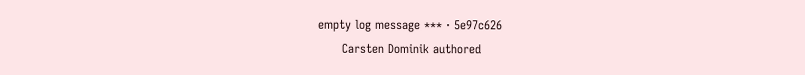empty log message *** · 5e97c626
      Carsten Dominik authored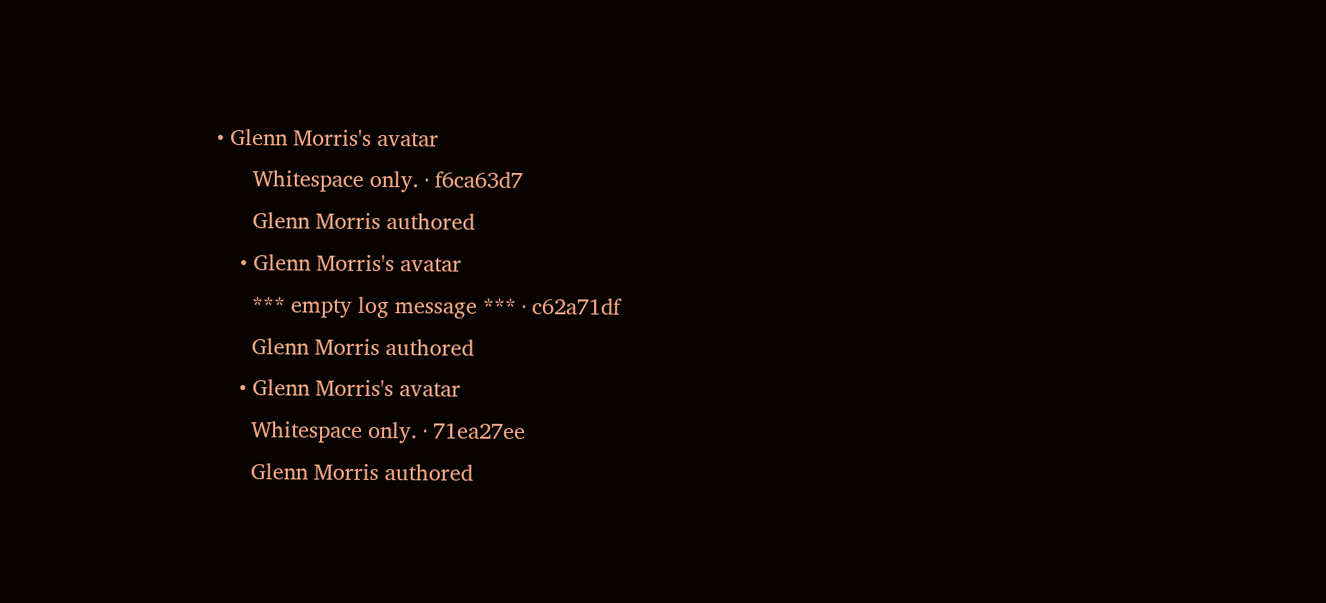• Glenn Morris's avatar
      Whitespace only. · f6ca63d7
      Glenn Morris authored
    • Glenn Morris's avatar
      *** empty log message *** · c62a71df
      Glenn Morris authored
    • Glenn Morris's avatar
      Whitespace only. · 71ea27ee
      Glenn Morris authored